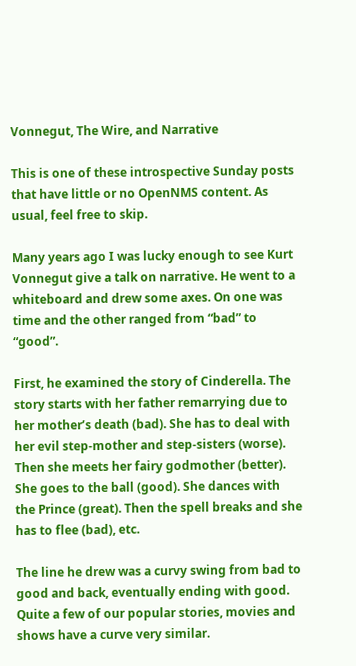Vonnegut, The Wire, and Narrative

This is one of these introspective Sunday posts that have little or no OpenNMS content. As usual, feel free to skip.

Many years ago I was lucky enough to see Kurt Vonnegut give a talk on narrative. He went to a whiteboard and drew some axes. On one was time and the other ranged from “bad” to “good”.

First, he examined the story of Cinderella. The story starts with her father remarrying due to her mother’s death (bad). She has to deal with her evil step-mother and step-sisters (worse). Then she meets her fairy godmother (better). She goes to the ball (good). She dances with the Prince (great). Then the spell breaks and she has to flee (bad), etc.

The line he drew was a curvy swing from bad to good and back, eventually ending with good. Quite a few of our popular stories, movies and shows have a curve very similar.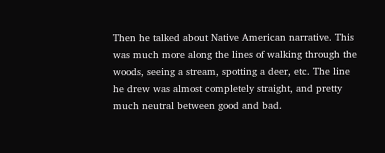Then he talked about Native American narrative. This was much more along the lines of walking through the woods, seeing a stream, spotting a deer, etc. The line he drew was almost completely straight, and pretty much neutral between good and bad.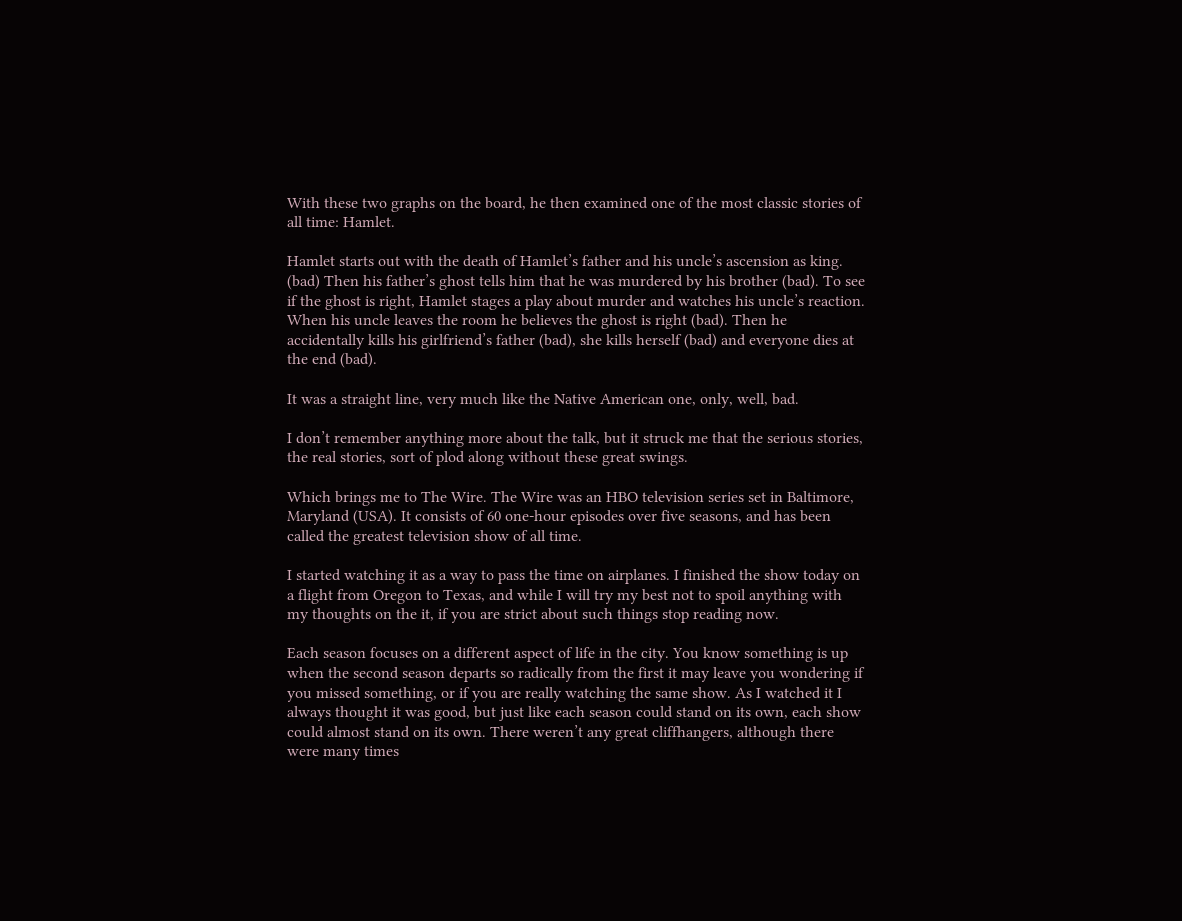With these two graphs on the board, he then examined one of the most classic stories of all time: Hamlet.

Hamlet starts out with the death of Hamlet’s father and his uncle’s ascension as king. (bad) Then his father’s ghost tells him that he was murdered by his brother (bad). To see if the ghost is right, Hamlet stages a play about murder and watches his uncle’s reaction. When his uncle leaves the room he believes the ghost is right (bad). Then he accidentally kills his girlfriend’s father (bad), she kills herself (bad) and everyone dies at the end (bad).

It was a straight line, very much like the Native American one, only, well, bad.

I don’t remember anything more about the talk, but it struck me that the serious stories, the real stories, sort of plod along without these great swings.

Which brings me to The Wire. The Wire was an HBO television series set in Baltimore, Maryland (USA). It consists of 60 one-hour episodes over five seasons, and has been called the greatest television show of all time.

I started watching it as a way to pass the time on airplanes. I finished the show today on a flight from Oregon to Texas, and while I will try my best not to spoil anything with my thoughts on the it, if you are strict about such things stop reading now.

Each season focuses on a different aspect of life in the city. You know something is up when the second season departs so radically from the first it may leave you wondering if you missed something, or if you are really watching the same show. As I watched it I always thought it was good, but just like each season could stand on its own, each show could almost stand on its own. There weren’t any great cliffhangers, although there were many times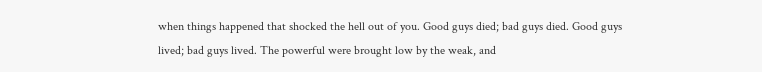when things happened that shocked the hell out of you. Good guys died; bad guys died. Good guys lived; bad guys lived. The powerful were brought low by the weak, and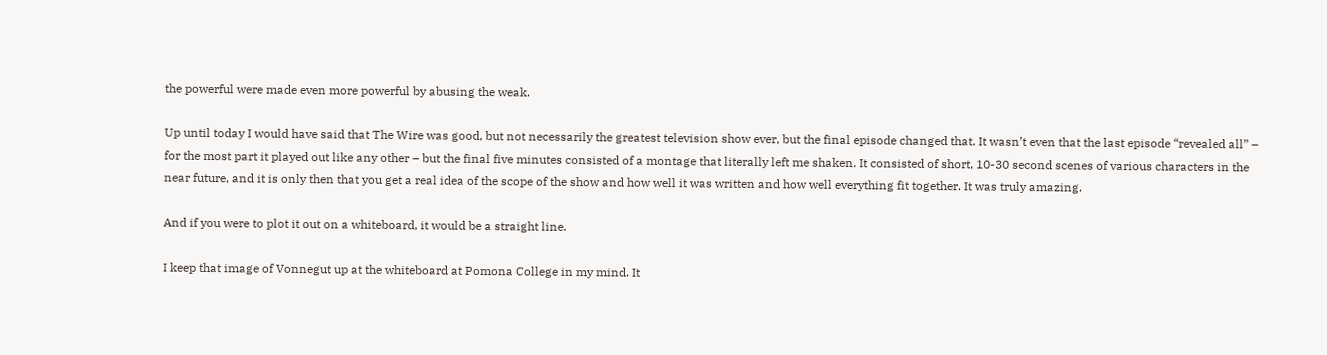the powerful were made even more powerful by abusing the weak.

Up until today I would have said that The Wire was good, but not necessarily the greatest television show ever, but the final episode changed that. It wasn’t even that the last episode “revealed all” – for the most part it played out like any other – but the final five minutes consisted of a montage that literally left me shaken. It consisted of short, 10-30 second scenes of various characters in the near future, and it is only then that you get a real idea of the scope of the show and how well it was written and how well everything fit together. It was truly amazing.

And if you were to plot it out on a whiteboard, it would be a straight line.

I keep that image of Vonnegut up at the whiteboard at Pomona College in my mind. It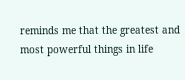reminds me that the greatest and most powerful things in life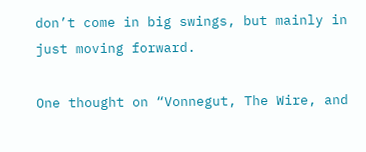don’t come in big swings, but mainly in just moving forward.

One thought on “Vonnegut, The Wire, and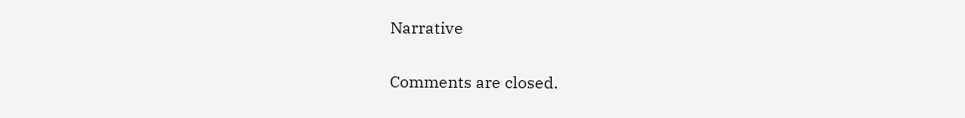Narrative

Comments are closed.